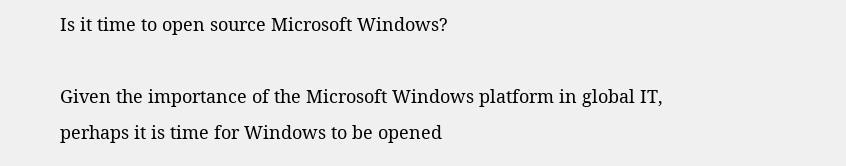Is it time to open source Microsoft Windows?

Given the importance of the Microsoft Windows platform in global IT, perhaps it is time for Windows to be opened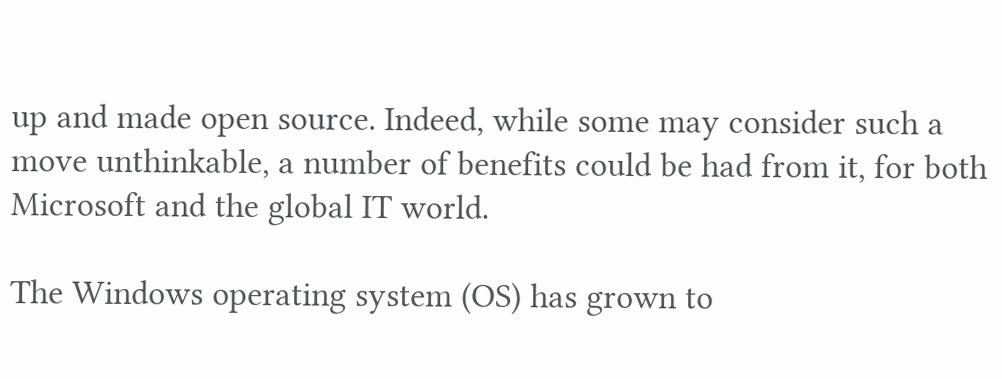up and made open source. Indeed, while some may consider such a move unthinkable, a number of benefits could be had from it, for both Microsoft and the global IT world.

The Windows operating system (OS) has grown to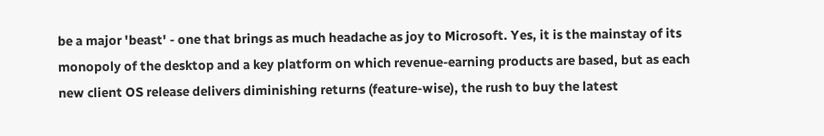be a major 'beast' - one that brings as much headache as joy to Microsoft. Yes, it is the mainstay of its monopoly of the desktop and a key platform on which revenue-earning products are based, but as each new client OS release delivers diminishing returns (feature-wise), the rush to buy the latest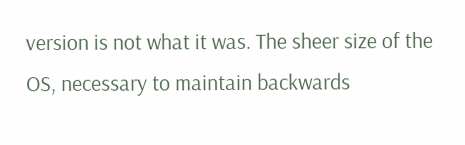version is not what it was. The sheer size of the OS, necessary to maintain backwards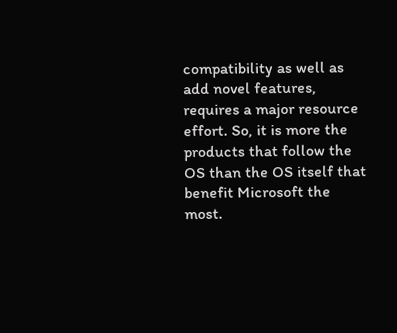compatibility as well as add novel features, requires a major resource effort. So, it is more the products that follow the OS than the OS itself that benefit Microsoft the most.